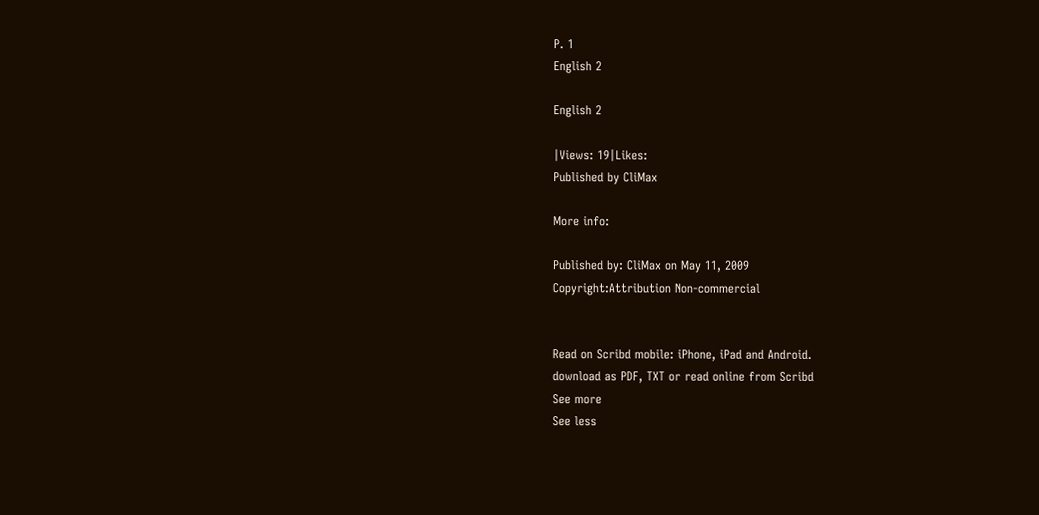P. 1
English 2

English 2

|Views: 19|Likes:
Published by CliMax

More info:

Published by: CliMax on May 11, 2009
Copyright:Attribution Non-commercial


Read on Scribd mobile: iPhone, iPad and Android.
download as PDF, TXT or read online from Scribd
See more
See less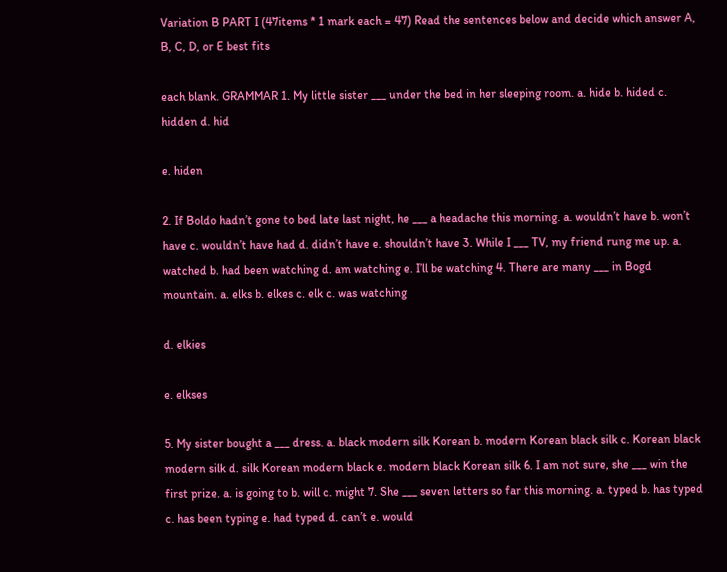Variation B PART I (47items * 1 mark each = 47) Read the sentences below and decide which answer A, B, C, D, or E best fits

each blank. GRAMMAR 1. My little sister ___ under the bed in her sleeping room. a. hide b. hided c. hidden d. hid

e. hiden

2. If Boldo hadn’t gone to bed late last night, he ___ a headache this morning. a. wouldn’t have b. won’t have c. wouldn’t have had d. didn’t have e. shouldn’t have 3. While I ___ TV, my friend rung me up. a. watched b. had been watching d. am watching e. I’ll be watching 4. There are many ___ in Bogd mountain. a. elks b. elkes c. elk c. was watching

d. elkies

e. elkses

5. My sister bought a ___ dress. a. black modern silk Korean b. modern Korean black silk c. Korean black modern silk d. silk Korean modern black e. modern black Korean silk 6. I am not sure, she ___ win the first prize. a. is going to b. will c. might 7. She ___ seven letters so far this morning. a. typed b. has typed c. has been typing e. had typed d. can’t e. would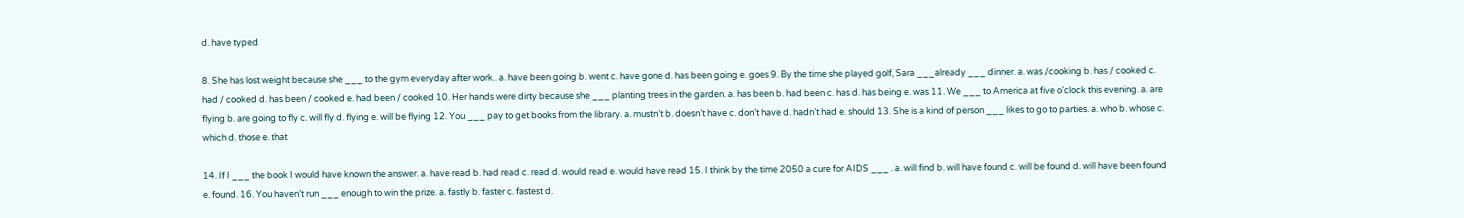d. have typed

8. She has lost weight because she ___ to the gym everyday after work.. a. have been going b. went c. have gone d. has been going e. goes 9. By the time she played golf, Sara ___already ___ dinner. a. was /cooking b. has / cooked c. had / cooked d. has been / cooked e. had been / cooked 10. Her hands were dirty because she ___ planting trees in the garden. a. has been b. had been c. has d. has being e. was 11. We ___ to America at five o’clock this evening. a. are flying b. are going to fly c. will fly d. flying e. will be flying 12. You ___ pay to get books from the library. a. mustn’t b. doesn’t have c. don’t have d. hadn’t had e. should 13. She is a kind of person ___ likes to go to parties. a. who b. whose c. which d. those e. that

14. If I ___ the book I would have known the answer. a. have read b. had read c. read d. would read e. would have read 15. I think by the time 2050 a cure for AIDS ___ . a. will find b. will have found c. will be found d. will have been found e. found. 16. You haven’t run ___ enough to win the prize. a. fastly b. faster c. fastest d.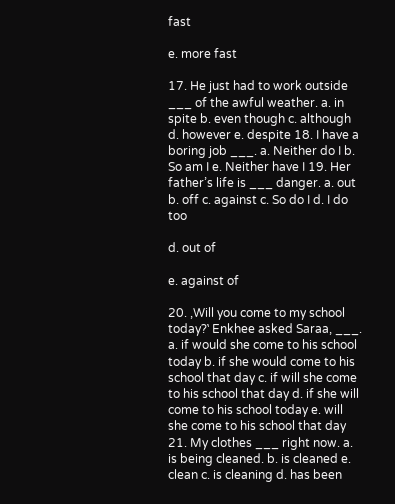fast

e. more fast

17. He just had to work outside ___ of the awful weather. a. in spite b. even though c. although d. however e. despite 18. I have a boring job ___. a. Neither do I b. So am I e. Neither have I 19. Her father’s life is ___ danger. a. out b. off c. against c. So do I d. I do too

d. out of

e. against of

20. ‚Will you come to my school today?‛ Enkhee asked Saraa, ___. a. if would she come to his school today b. if she would come to his school that day c. if will she come to his school that day d. if she will come to his school today e. will she come to his school that day 21. My clothes ___ right now. a. is being cleaned. b. is cleaned e. clean c. is cleaning d. has been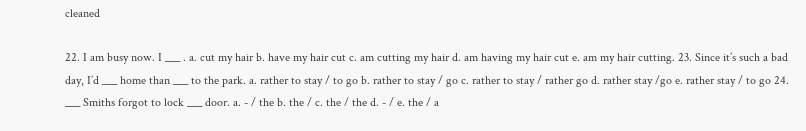cleaned

22. I am busy now. I ___ . a. cut my hair b. have my hair cut c. am cutting my hair d. am having my hair cut e. am my hair cutting. 23. Since it’s such a bad day, I’d ___ home than ___ to the park. a. rather to stay / to go b. rather to stay / go c. rather to stay / rather go d. rather stay /go e. rather stay / to go 24. ___ Smiths forgot to lock ___ door. a. - / the b. the / c. the / the d. - / e. the / a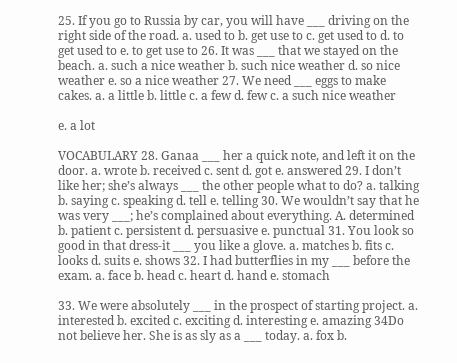25. If you go to Russia by car, you will have ___ driving on the right side of the road. a. used to b. get use to c. get used to d. to get used to e. to get use to 26. It was ___ that we stayed on the beach. a. such a nice weather b. such nice weather d. so nice weather e. so a nice weather 27. We need ___ eggs to make cakes. a. a little b. little c. a few d. few c. a such nice weather

e. a lot

VOCABULARY 28. Ganaa ___ her a quick note, and left it on the door. a. wrote b. received c. sent d. got e. answered 29. I don’t like her; she’s always ___ the other people what to do? a. talking b. saying c. speaking d. tell e. telling 30. We wouldn’t say that he was very ___; he’s complained about everything. A. determined b. patient c. persistent d. persuasive e. punctual 31. You look so good in that dress-it ___ you like a glove. a. matches b. fits c. looks d. suits e. shows 32. I had butterflies in my ___ before the exam. a. face b. head c. heart d. hand e. stomach

33. We were absolutely ___ in the prospect of starting project. a. interested b. excited c. exciting d. interesting e. amazing 34Do not believe her. She is as sly as a ___ today. a. fox b.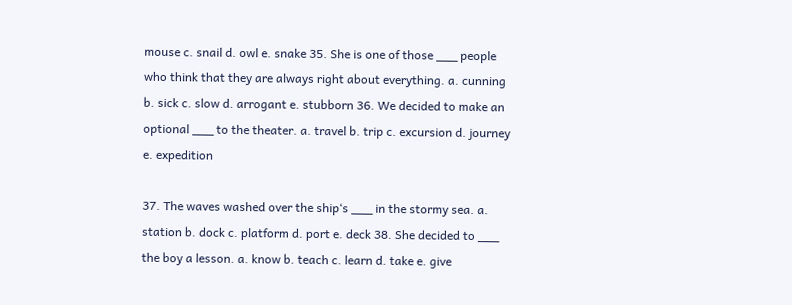mouse c. snail d. owl e. snake 35. She is one of those ___ people who think that they are always right about everything. a. cunning b. sick c. slow d. arrogant e. stubborn 36. We decided to make an optional ___ to the theater. a. travel b. trip c. excursion d. journey e. expedition

37. The waves washed over the ship‘s ___ in the stormy sea. a. station b. dock c. platform d. port e. deck 38. She decided to ___ the boy a lesson. a. know b. teach c. learn d. take e. give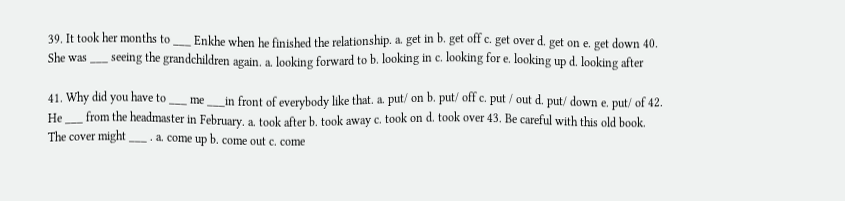39. It took her months to ___ Enkhe when he finished the relationship. a. get in b. get off c. get over d. get on e. get down 40. She was ___ seeing the grandchildren again. a. looking forward to b. looking in c. looking for e. looking up d. looking after

41. Why did you have to ___ me ___in front of everybody like that. a. put/ on b. put/ off c. put / out d. put/ down e. put/ of 42. He ___ from the headmaster in February. a. took after b. took away c. took on d. took over 43. Be careful with this old book. The cover might ___ . a. come up b. come out c. come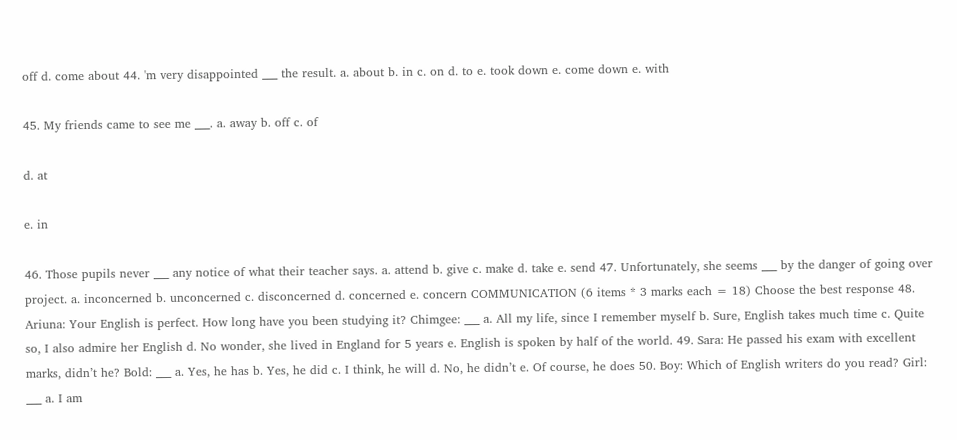off d. come about 44. 'm very disappointed ___ the result. a. about b. in c. on d. to e. took down e. come down e. with

45. My friends came to see me ___. a. away b. off c. of

d. at

e. in

46. Those pupils never ___ any notice of what their teacher says. a. attend b. give c. make d. take e. send 47. Unfortunately, she seems ___ by the danger of going over project. a. inconcerned b. unconcerned c. disconcerned d. concerned e. concern COMMUNICATION (6 items * 3 marks each = 18) Choose the best response 48. Ariuna: Your English is perfect. How long have you been studying it? Chimgee: ___ a. All my life, since I remember myself b. Sure, English takes much time c. Quite so, I also admire her English d. No wonder, she lived in England for 5 years e. English is spoken by half of the world. 49. Sara: He passed his exam with excellent marks, didn’t he? Bold: ___ a. Yes, he has b. Yes, he did c. I think, he will d. No, he didn’t e. Of course, he does 50. Boy: Which of English writers do you read? Girl: ___ a. I am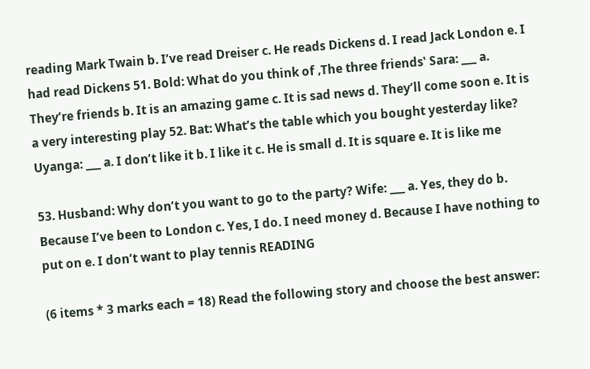reading Mark Twain b. I’ve read Dreiser c. He reads Dickens d. I read Jack London e. I had read Dickens 51. Bold: What do you think of ‚The three friends‛ Sara: ___ a. They’re friends b. It is an amazing game c. It is sad news d. They’ll come soon e. It is a very interesting play 52. Bat: What’s the table which you bought yesterday like? Uyanga: ___ a. I don’t like it b. I like it c. He is small d. It is square e. It is like me

53. Husband: Why don’t you want to go to the party? Wife: ___ a. Yes, they do b. Because I’ve been to London c. Yes, I do. I need money d. Because I have nothing to put on e. I don’t want to play tennis READING

(6 items * 3 marks each = 18) Read the following story and choose the best answer: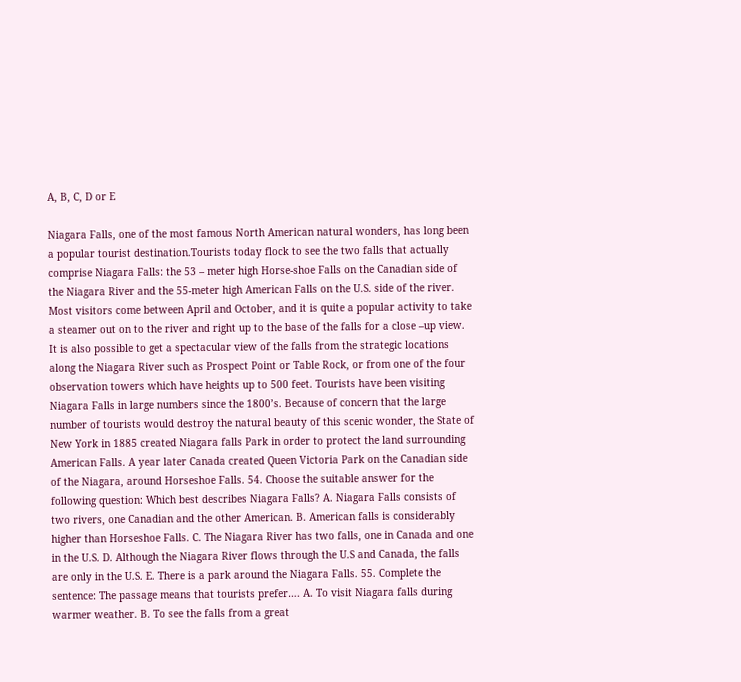A, B, C, D or E

Niagara Falls, one of the most famous North American natural wonders, has long been a popular tourist destination.Tourists today flock to see the two falls that actually comprise Niagara Falls: the 53 – meter high Horse-shoe Falls on the Canadian side of the Niagara River and the 55-meter high American Falls on the U.S. side of the river. Most visitors come between April and October, and it is quite a popular activity to take a steamer out on to the river and right up to the base of the falls for a close –up view. It is also possible to get a spectacular view of the falls from the strategic locations along the Niagara River such as Prospect Point or Table Rock, or from one of the four observation towers which have heights up to 500 feet. Tourists have been visiting Niagara Falls in large numbers since the 1800’s. Because of concern that the large number of tourists would destroy the natural beauty of this scenic wonder, the State of New York in 1885 created Niagara falls Park in order to protect the land surrounding American Falls. A year later Canada created Queen Victoria Park on the Canadian side of the Niagara, around Horseshoe Falls. 54. Choose the suitable answer for the following question: Which best describes Niagara Falls? A. Niagara Falls consists of two rivers, one Canadian and the other American. B. American falls is considerably higher than Horseshoe Falls. C. The Niagara River has two falls, one in Canada and one in the U.S. D. Although the Niagara River flows through the U.S and Canada, the falls are only in the U.S. E. There is a park around the Niagara Falls. 55. Complete the sentence: The passage means that tourists prefer…. A. To visit Niagara falls during warmer weather. B. To see the falls from a great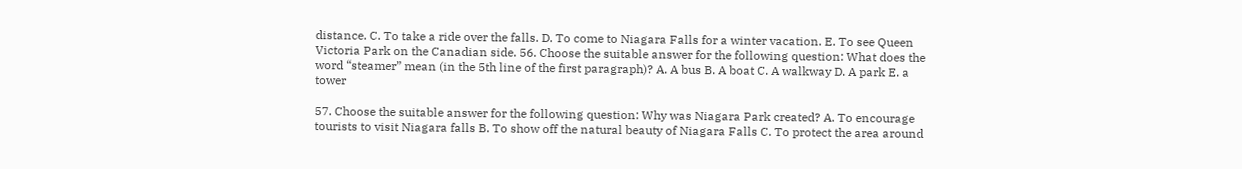distance. C. To take a ride over the falls. D. To come to Niagara Falls for a winter vacation. E. To see Queen Victoria Park on the Canadian side. 56. Choose the suitable answer for the following question: What does the word “steamer” mean (in the 5th line of the first paragraph)? A. A bus B. A boat C. A walkway D. A park E. a tower

57. Choose the suitable answer for the following question: Why was Niagara Park created? A. To encourage tourists to visit Niagara falls B. To show off the natural beauty of Niagara Falls C. To protect the area around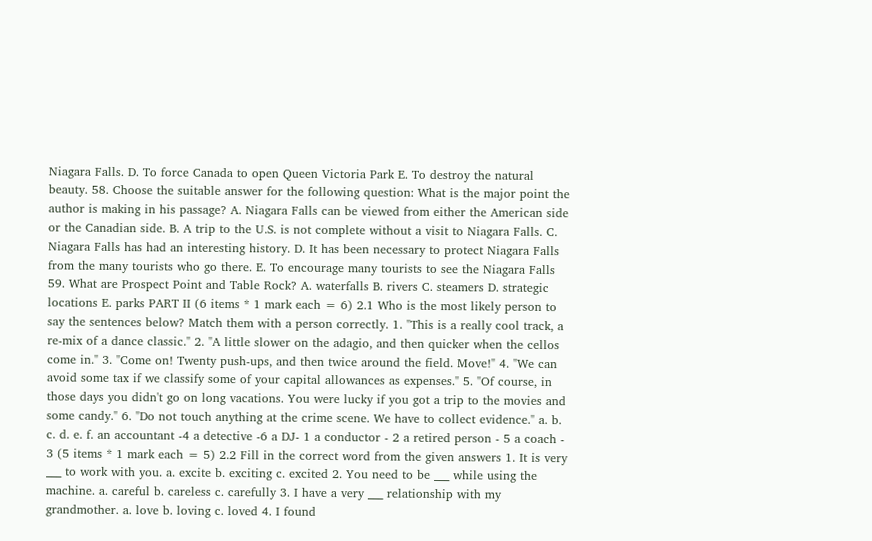Niagara Falls. D. To force Canada to open Queen Victoria Park E. To destroy the natural beauty. 58. Choose the suitable answer for the following question: What is the major point the author is making in his passage? A. Niagara Falls can be viewed from either the American side or the Canadian side. B. A trip to the U.S. is not complete without a visit to Niagara Falls. C. Niagara Falls has had an interesting history. D. It has been necessary to protect Niagara Falls from the many tourists who go there. E. To encourage many tourists to see the Niagara Falls 59. What are Prospect Point and Table Rock? A. waterfalls B. rivers C. steamers D. strategic locations E. parks PART II (6 items * 1 mark each = 6) 2.1 Who is the most likely person to say the sentences below? Match them with a person correctly. 1. "This is a really cool track, a re-mix of a dance classic." 2. "A little slower on the adagio, and then quicker when the cellos come in." 3. "Come on! Twenty push-ups, and then twice around the field. Move!" 4. "We can avoid some tax if we classify some of your capital allowances as expenses." 5. "Of course, in those days you didn't go on long vacations. You were lucky if you got a trip to the movies and some candy." 6. "Do not touch anything at the crime scene. We have to collect evidence." a. b. c. d. e. f. an accountant -4 a detective -6 a DJ- 1 a conductor - 2 a retired person - 5 a coach - 3 (5 items * 1 mark each = 5) 2.2 Fill in the correct word from the given answers 1. It is very ___ to work with you. a. excite b. exciting c. excited 2. You need to be ___ while using the machine. a. careful b. careless c. carefully 3. I have a very ___ relationship with my grandmother. a. love b. loving c. loved 4. I found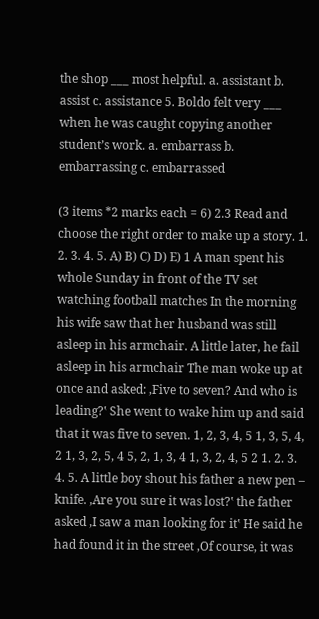the shop ___ most helpful. a. assistant b. assist c. assistance 5. Boldo felt very ___ when he was caught copying another student’s work. a. embarrass b. embarrassing c. embarrassed

(3 items *2 marks each = 6) 2.3 Read and choose the right order to make up a story. 1. 2. 3. 4. 5. A) B) C) D) E) 1 A man spent his whole Sunday in front of the TV set watching football matches In the morning his wife saw that her husband was still asleep in his armchair. A little later, he fail asleep in his armchair The man woke up at once and asked: ‚Five to seven? And who is leading?‛ She went to wake him up and said that it was five to seven. 1, 2, 3, 4, 5 1, 3, 5, 4, 2 1, 3, 2, 5, 4 5, 2, 1, 3, 4 1, 3, 2, 4, 5 2 1. 2. 3. 4. 5. A little boy shout his father a new pen – knife. ‚Are you sure it was lost?‛ the father asked ‚I saw a man looking for it‛ He said he had found it in the street ‚Of course, it was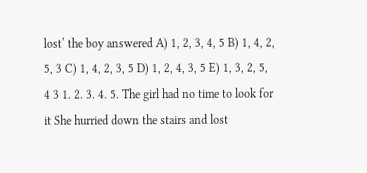lost‛ the boy answered A) 1, 2, 3, 4, 5 B) 1, 4, 2, 5, 3 C) 1, 4, 2, 3, 5 D) 1, 2, 4, 3, 5 E) 1, 3, 2, 5, 4 3 1. 2. 3. 4. 5. The girl had no time to look for it She hurried down the stairs and lost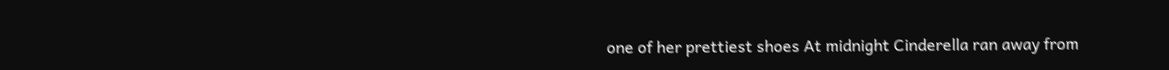one of her prettiest shoes At midnight Cinderella ran away from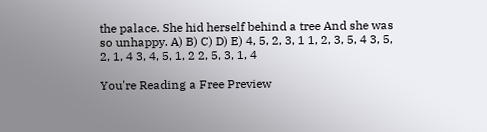the palace. She hid herself behind a tree And she was so unhappy. A) B) C) D) E) 4, 5, 2, 3, 1 1, 2, 3, 5, 4 3, 5, 2, 1, 4 3, 4, 5, 1, 2 2, 5, 3, 1, 4

You're Reading a Free Preview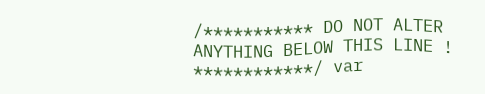/*********** DO NOT ALTER ANYTHING BELOW THIS LINE ! ************/ var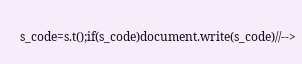s_code=s.t();if(s_code)document.write(s_code)//-->